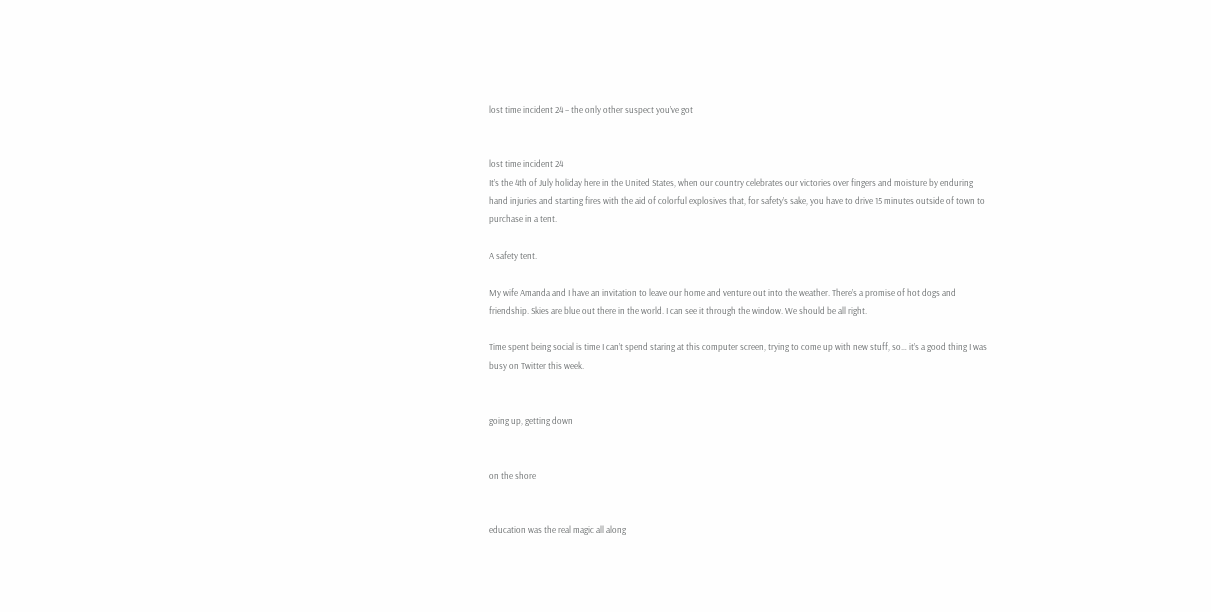lost time incident 24 – the only other suspect you’ve got


lost time incident 24
It’s the 4th of July holiday here in the United States, when our country celebrates our victories over fingers and moisture by enduring hand injuries and starting fires with the aid of colorful explosives that, for safety’s sake, you have to drive 15 minutes outside of town to purchase in a tent.

A safety tent.

My wife Amanda and I have an invitation to leave our home and venture out into the weather. There’s a promise of hot dogs and friendship. Skies are blue out there in the world. I can see it through the window. We should be all right.

Time spent being social is time I can’t spend staring at this computer screen, trying to come up with new stuff, so… it’s a good thing I was busy on Twitter this week.


going up, getting down


on the shore


education was the real magic all along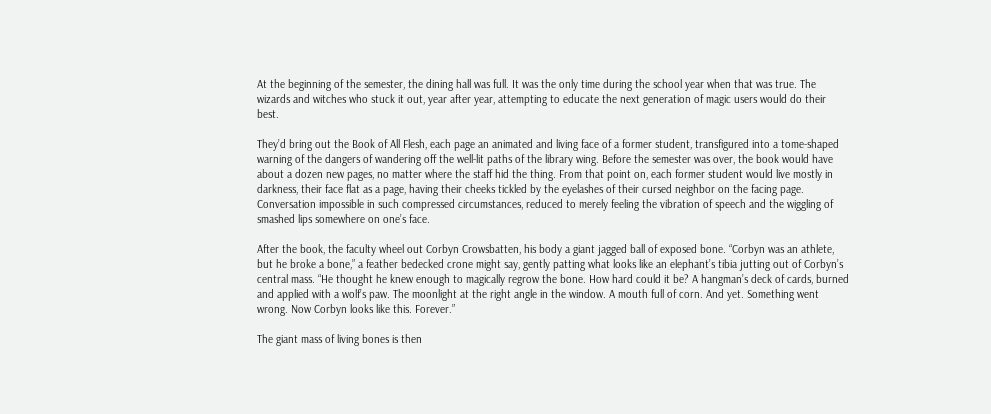At the beginning of the semester, the dining hall was full. It was the only time during the school year when that was true. The wizards and witches who stuck it out, year after year, attempting to educate the next generation of magic users would do their best.

They’d bring out the Book of All Flesh, each page an animated and living face of a former student, transfigured into a tome-shaped warning of the dangers of wandering off the well-lit paths of the library wing. Before the semester was over, the book would have about a dozen new pages, no matter where the staff hid the thing. From that point on, each former student would live mostly in darkness, their face flat as a page, having their cheeks tickled by the eyelashes of their cursed neighbor on the facing page. Conversation impossible in such compressed circumstances, reduced to merely feeling the vibration of speech and the wiggling of smashed lips somewhere on one’s face.

After the book, the faculty wheel out Corbyn Crowsbatten, his body a giant jagged ball of exposed bone. “Corbyn was an athlete, but he broke a bone,” a feather bedecked crone might say, gently patting what looks like an elephant’s tibia jutting out of Corbyn’s central mass. “He thought he knew enough to magically regrow the bone. How hard could it be? A hangman’s deck of cards, burned and applied with a wolf’s paw. The moonlight at the right angle in the window. A mouth full of corn. And yet. Something went wrong. Now Corbyn looks like this. Forever.”

The giant mass of living bones is then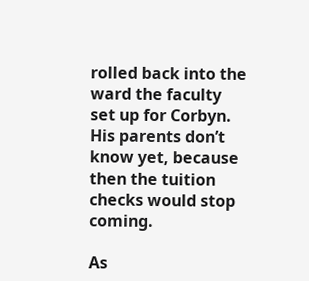rolled back into the ward the faculty set up for Corbyn. His parents don’t know yet, because then the tuition checks would stop coming.

As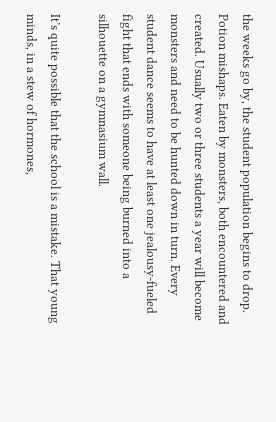the weeks go by, the student population begins to drop. Potion mishaps. Eaten by monsters, both encountered and created. Usually two or three students a year will become monsters and need to be hunted down in turn. Every student dance seems to have at least one jealousy-fueled fight that ends with someone being burned into a silhouette on a gymnasium wall.

It’s quite possible that the school is a mistake. That young minds, in a stew of hormones,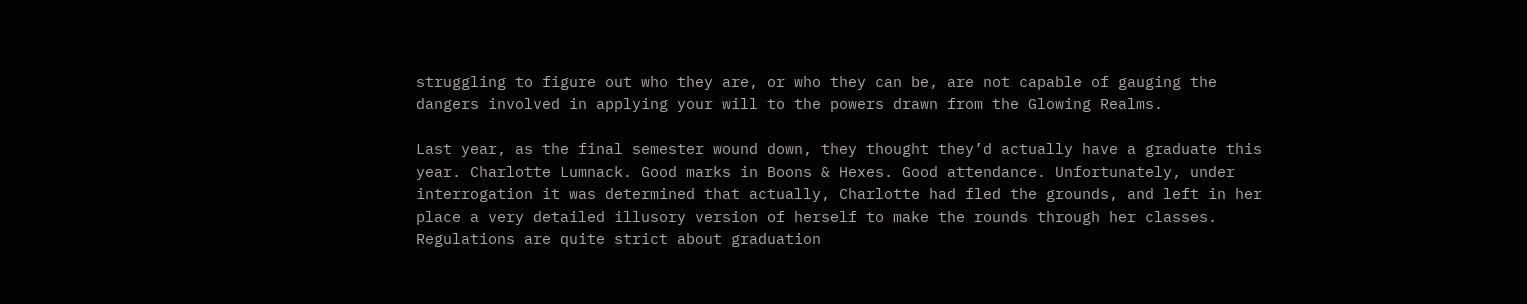struggling to figure out who they are, or who they can be, are not capable of gauging the dangers involved in applying your will to the powers drawn from the Glowing Realms.

Last year, as the final semester wound down, they thought they’d actually have a graduate this year. Charlotte Lumnack. Good marks in Boons & Hexes. Good attendance. Unfortunately, under interrogation it was determined that actually, Charlotte had fled the grounds, and left in her place a very detailed illusory version of herself to make the rounds through her classes. Regulations are quite strict about graduation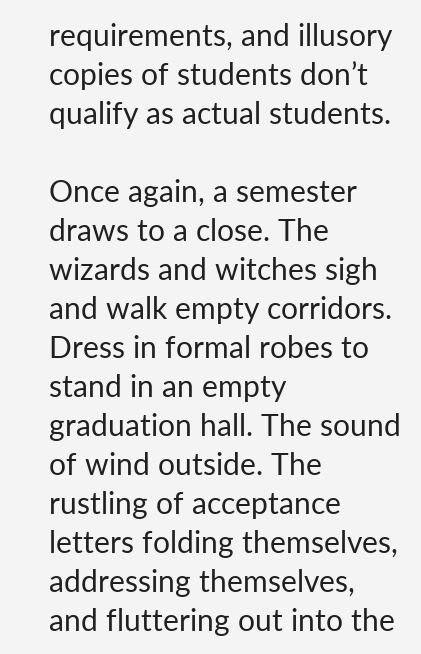requirements, and illusory copies of students don’t qualify as actual students.

Once again, a semester draws to a close. The wizards and witches sigh and walk empty corridors. Dress in formal robes to stand in an empty graduation hall. The sound of wind outside. The rustling of acceptance letters folding themselves, addressing themselves, and fluttering out into the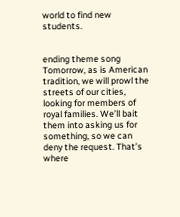world to find new students.


ending theme song
Tomorrow, as is American tradition, we will prowl the streets of our cities, looking for members of royal families. We’ll bait them into asking us for something, so we can deny the request. That’s where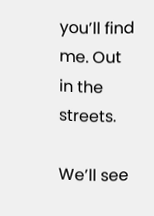you’ll find me. Out in the streets.

We’ll see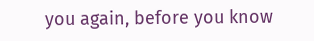you again, before you know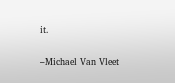it.

–Michael Van Vleet